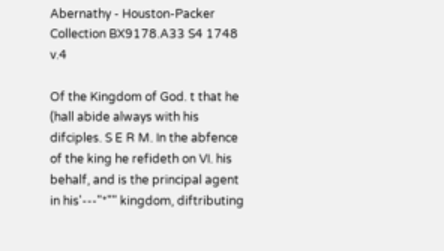Abernathy - Houston-Packer Collection BX9178.A33 S4 1748 v.4

Of the Kingdom of God. t that he (hall abide always with his difciples. S E R M. In the abfence of the king he refideth on VI. his behalf, and is the principal agent in his'---"*"" kingdom, diftributing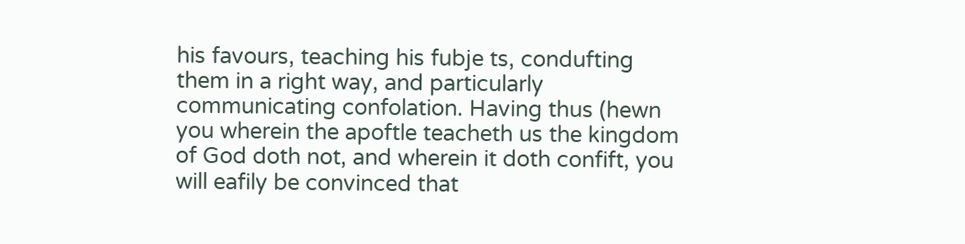his favours, teaching his fubje ts, condufting them in a right way, and particularly communicating confolation. Having thus (hewn you wherein the apoftle teacheth us the kingdom of God doth not, and wherein it doth confift, you will eafily be convinced that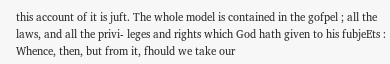this account of it is juft. The whole model is contained in the gofpel ; all the laws, and all the privi- leges and rights which God hath given to his fubjeEts : Whence, then, but from it, fhould we take our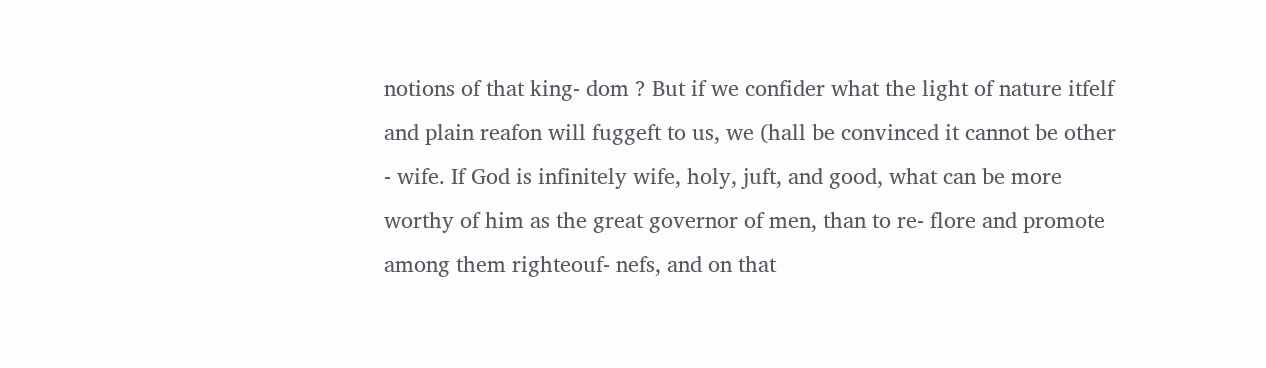notions of that king- dom ? But if we confider what the light of nature itfelf and plain reafon will fuggeft to us, we (hall be convinced it cannot be other - wife. If God is infinitely wife, holy, juft, and good, what can be more worthy of him as the great governor of men, than to re- flore and promote among them righteouf- nefs, and on that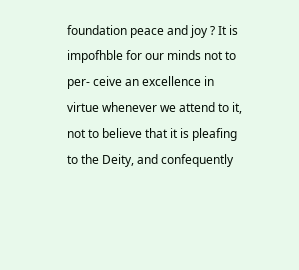foundation peace and joy ? It is impofhble for our minds not to per- ceive an excellence in virtue whenever we attend to it, not to believe that it is pleafing to the Deity, and confequently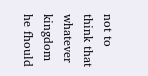not to think that whatever kingdom he fhould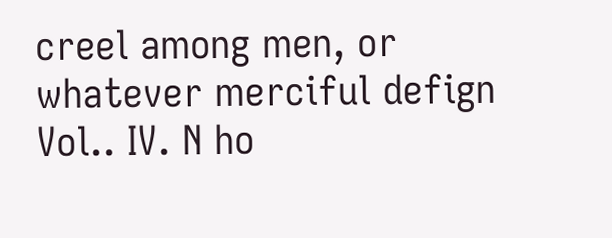creel among men, or whatever merciful defign Vol.. IV. N ho